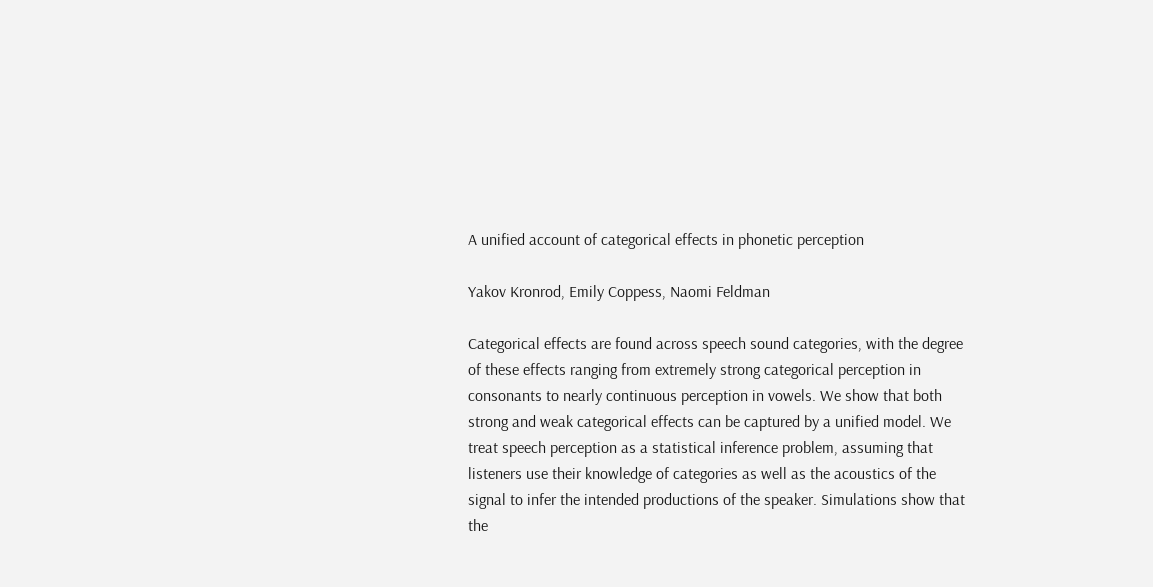A unified account of categorical effects in phonetic perception

Yakov Kronrod, Emily Coppess, Naomi Feldman

Categorical effects are found across speech sound categories, with the degree of these effects ranging from extremely strong categorical perception in consonants to nearly continuous perception in vowels. We show that both strong and weak categorical effects can be captured by a unified model. We treat speech perception as a statistical inference problem, assuming that listeners use their knowledge of categories as well as the acoustics of the signal to infer the intended productions of the speaker. Simulations show that the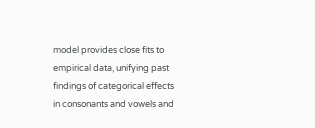model provides close fits to empirical data, unifying past findings of categorical effects in consonants and vowels and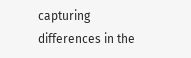capturing differences in the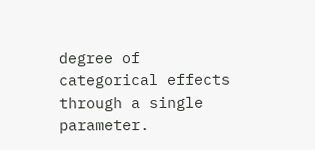degree of categorical effects through a single parameter.